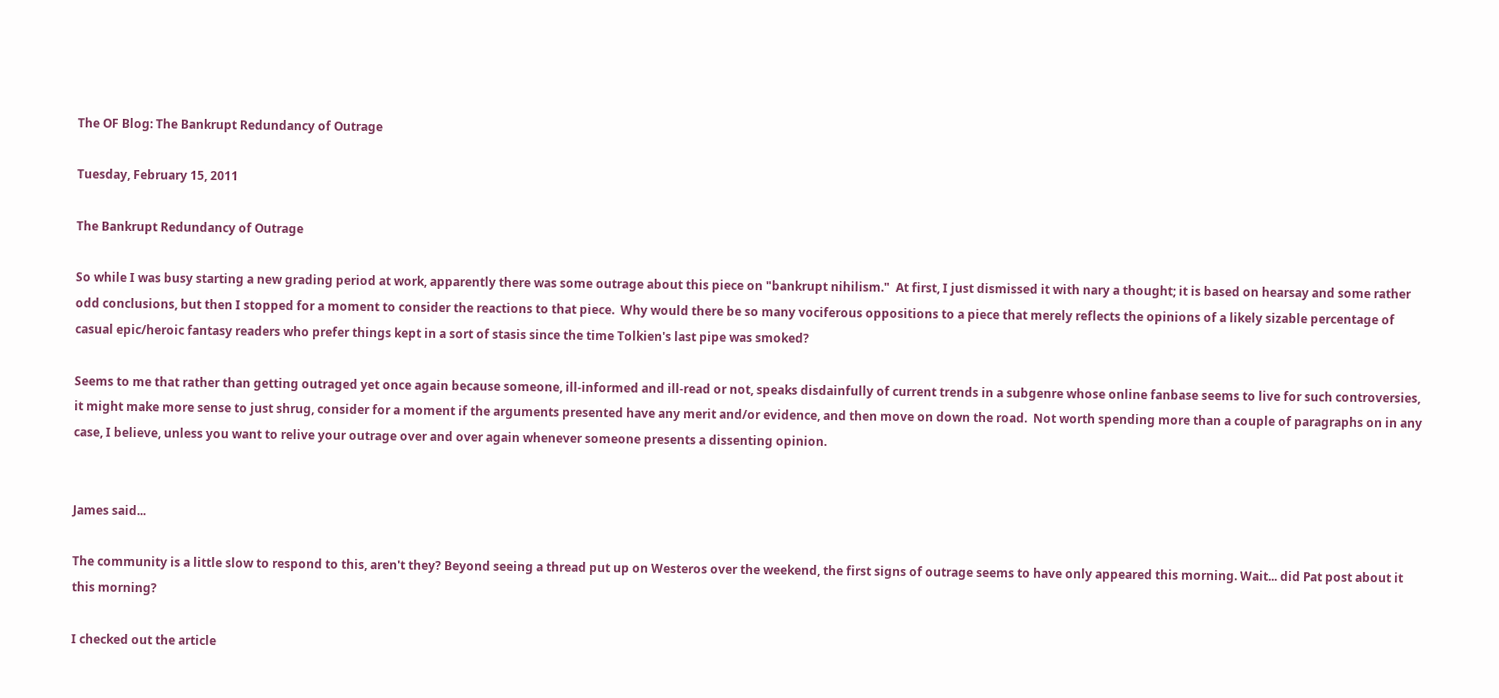The OF Blog: The Bankrupt Redundancy of Outrage

Tuesday, February 15, 2011

The Bankrupt Redundancy of Outrage

So while I was busy starting a new grading period at work, apparently there was some outrage about this piece on "bankrupt nihilism."  At first, I just dismissed it with nary a thought; it is based on hearsay and some rather odd conclusions, but then I stopped for a moment to consider the reactions to that piece.  Why would there be so many vociferous oppositions to a piece that merely reflects the opinions of a likely sizable percentage of casual epic/heroic fantasy readers who prefer things kept in a sort of stasis since the time Tolkien's last pipe was smoked?

Seems to me that rather than getting outraged yet once again because someone, ill-informed and ill-read or not, speaks disdainfully of current trends in a subgenre whose online fanbase seems to live for such controversies, it might make more sense to just shrug, consider for a moment if the arguments presented have any merit and/or evidence, and then move on down the road.  Not worth spending more than a couple of paragraphs on in any case, I believe, unless you want to relive your outrage over and over again whenever someone presents a dissenting opinion.


James said...

The community is a little slow to respond to this, aren't they? Beyond seeing a thread put up on Westeros over the weekend, the first signs of outrage seems to have only appeared this morning. Wait... did Pat post about it this morning?

I checked out the article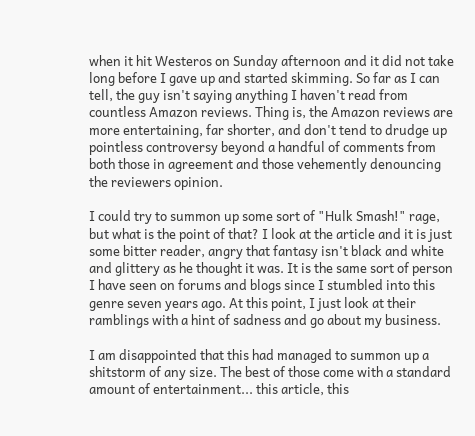when it hit Westeros on Sunday afternoon and it did not take long before I gave up and started skimming. So far as I can tell, the guy isn't saying anything I haven't read from countless Amazon reviews. Thing is, the Amazon reviews are more entertaining, far shorter, and don't tend to drudge up pointless controversy beyond a handful of comments from both those in agreement and those vehemently denouncing the reviewers opinion.

I could try to summon up some sort of "Hulk Smash!" rage, but what is the point of that? I look at the article and it is just some bitter reader, angry that fantasy isn't black and white and glittery as he thought it was. It is the same sort of person I have seen on forums and blogs since I stumbled into this genre seven years ago. At this point, I just look at their ramblings with a hint of sadness and go about my business.

I am disappointed that this had managed to summon up a shitstorm of any size. The best of those come with a standard amount of entertainment... this article, this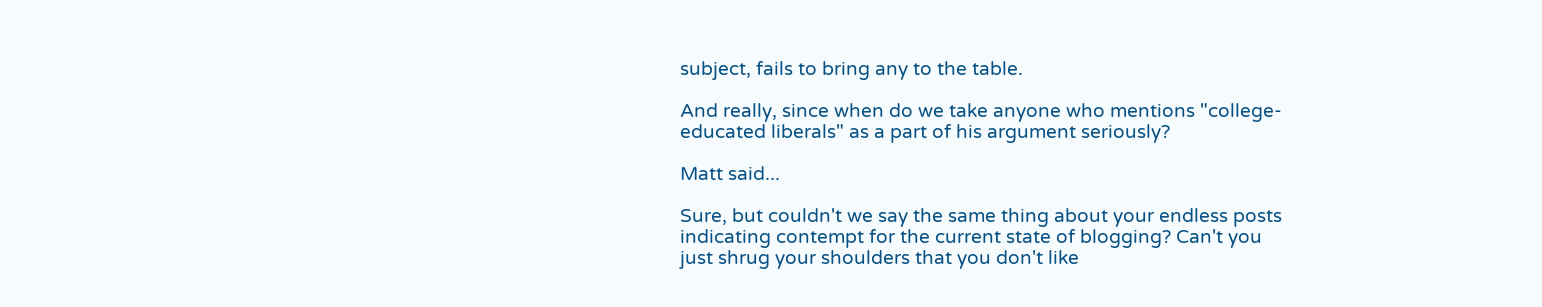subject, fails to bring any to the table.

And really, since when do we take anyone who mentions "college-educated liberals" as a part of his argument seriously?

Matt said...

Sure, but couldn't we say the same thing about your endless posts indicating contempt for the current state of blogging? Can't you just shrug your shoulders that you don't like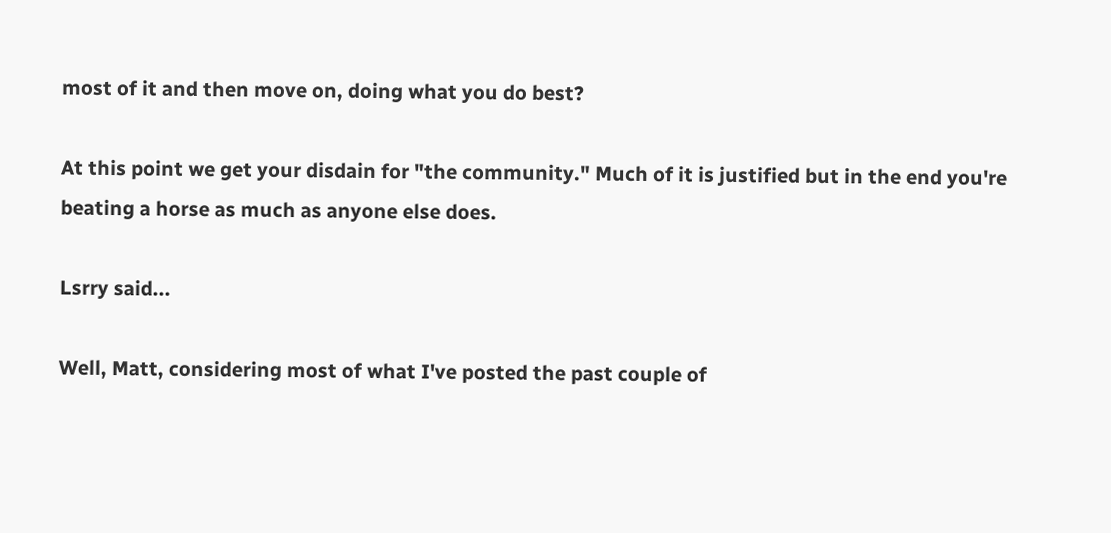most of it and then move on, doing what you do best?

At this point we get your disdain for "the community." Much of it is justified but in the end you're beating a horse as much as anyone else does.

Lsrry said...

Well, Matt, considering most of what I've posted the past couple of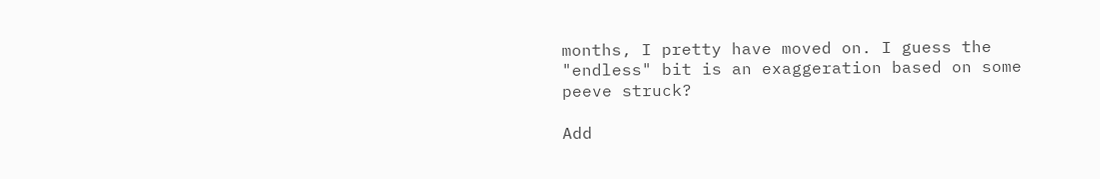months, I pretty have moved on. I guess the "endless" bit is an exaggeration based on some peeve struck?

Add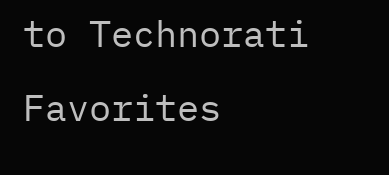to Technorati Favorites